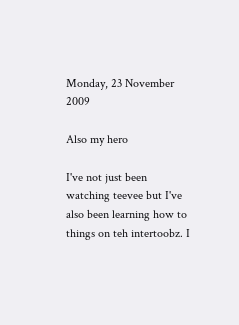Monday, 23 November 2009

Also my hero

I've not just been watching teevee but I've also been learning how to things on teh intertoobz. I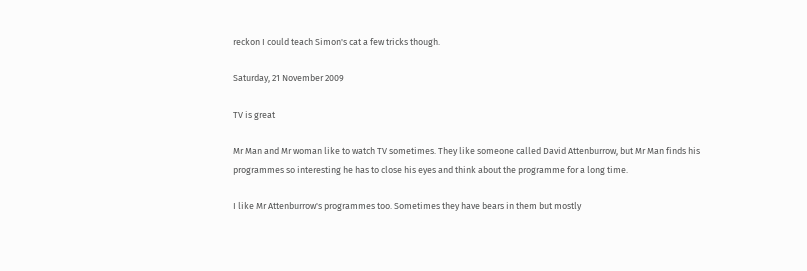reckon I could teach Simon's cat a few tricks though.

Saturday, 21 November 2009

TV is great

Mr Man and Mr woman like to watch TV sometimes. They like someone called David Attenburrow, but Mr Man finds his programmes so interesting he has to close his eyes and think about the programme for a long time.

I like Mr Attenburrow's programmes too. Sometimes they have bears in them but mostly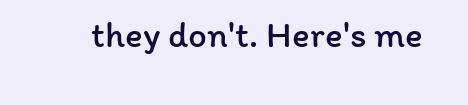they don't. Here's me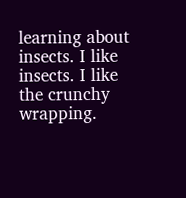learning about insects. I like insects. I like the crunchy wrapping.